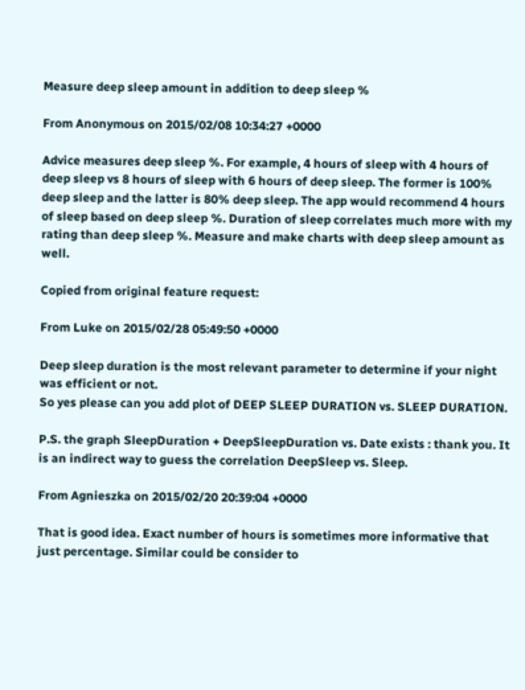Measure deep sleep amount in addition to deep sleep %

From Anonymous on 2015/02/08 10:34:27 +0000

Advice measures deep sleep %. For example, 4 hours of sleep with 4 hours of deep sleep vs 8 hours of sleep with 6 hours of deep sleep. The former is 100% deep sleep and the latter is 80% deep sleep. The app would recommend 4 hours of sleep based on deep sleep %. Duration of sleep correlates much more with my rating than deep sleep %. Measure and make charts with deep sleep amount as well.

Copied from original feature request:

From Luke on 2015/02/28 05:49:50 +0000

Deep sleep duration is the most relevant parameter to determine if your night was efficient or not.
So yes please can you add plot of DEEP SLEEP DURATION vs. SLEEP DURATION.

P.S. the graph SleepDuration + DeepSleepDuration vs. Date exists : thank you. It is an indirect way to guess the correlation DeepSleep vs. Sleep.

From Agnieszka on 2015/02/20 20:39:04 +0000

That is good idea. Exact number of hours is sometimes more informative that just percentage. Similar could be consider to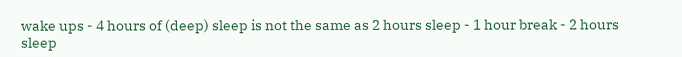wake ups - 4 hours of (deep) sleep is not the same as 2 hours sleep - 1 hour break - 2 hours sleep